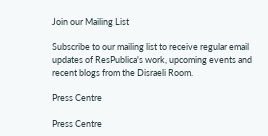Join our Mailing List

Subscribe to our mailing list to receive regular email updates of ResPublica's work, upcoming events and recent blogs from the Disraeli Room.

Press Centre

Press Centre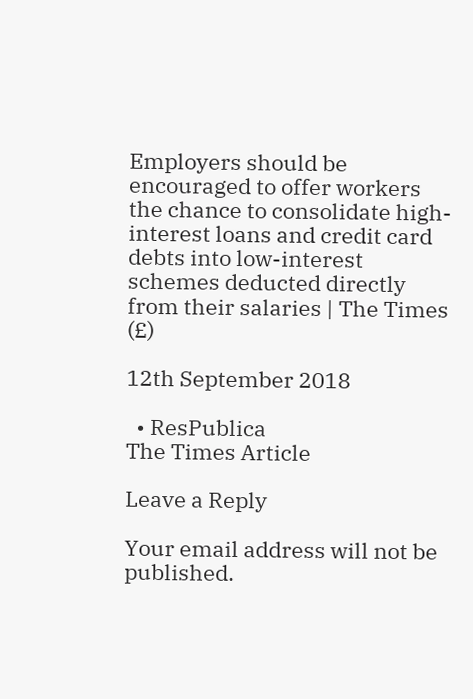Employers should be encouraged to offer workers the chance to consolidate high-interest loans and credit card debts into low-interest schemes deducted directly from their salaries | The Times (£)

12th September 2018

  • ResPublica
The Times Article

Leave a Reply

Your email address will not be published.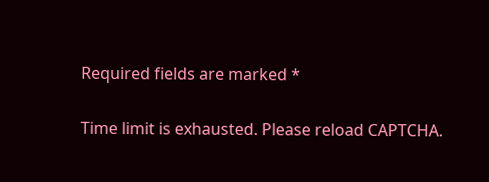Required fields are marked *

Time limit is exhausted. Please reload CAPTCHA.